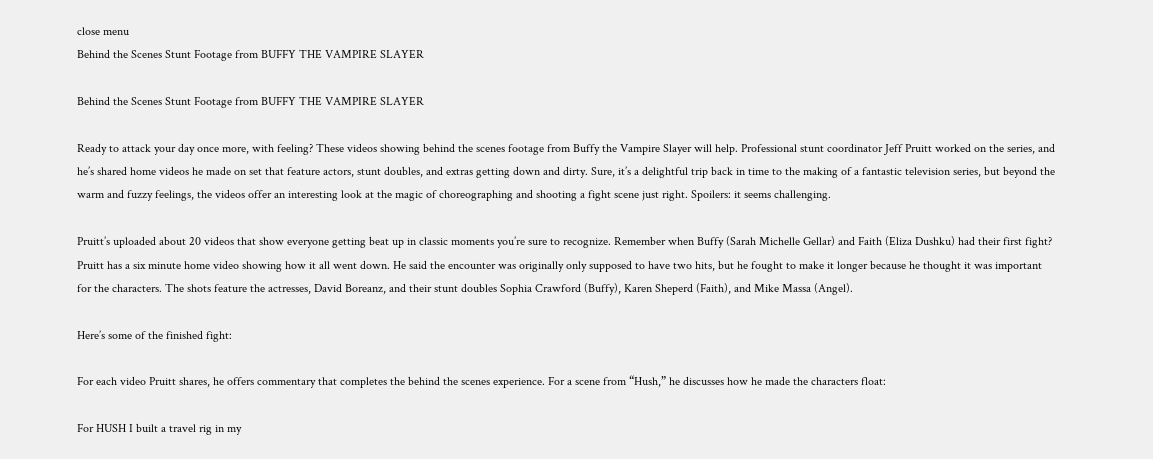close menu
Behind the Scenes Stunt Footage from BUFFY THE VAMPIRE SLAYER

Behind the Scenes Stunt Footage from BUFFY THE VAMPIRE SLAYER

Ready to attack your day once more, with feeling? These videos showing behind the scenes footage from Buffy the Vampire Slayer will help. Professional stunt coordinator Jeff Pruitt worked on the series, and he’s shared home videos he made on set that feature actors, stunt doubles, and extras getting down and dirty. Sure, it’s a delightful trip back in time to the making of a fantastic television series, but beyond the warm and fuzzy feelings, the videos offer an interesting look at the magic of choreographing and shooting a fight scene just right. Spoilers: it seems challenging.

Pruitt’s uploaded about 20 videos that show everyone getting beat up in classic moments you’re sure to recognize. Remember when Buffy (Sarah Michelle Gellar) and Faith (Eliza Dushku) had their first fight? Pruitt has a six minute home video showing how it all went down. He said the encounter was originally only supposed to have two hits, but he fought to make it longer because he thought it was important for the characters. The shots feature the actresses, David Boreanz, and their stunt doubles Sophia Crawford (Buffy), Karen Sheperd (Faith), and Mike Massa (Angel).

Here’s some of the finished fight:

For each video Pruitt shares, he offers commentary that completes the behind the scenes experience. For a scene from “Hush,” he discusses how he made the characters float:

For HUSH I built a travel rig in my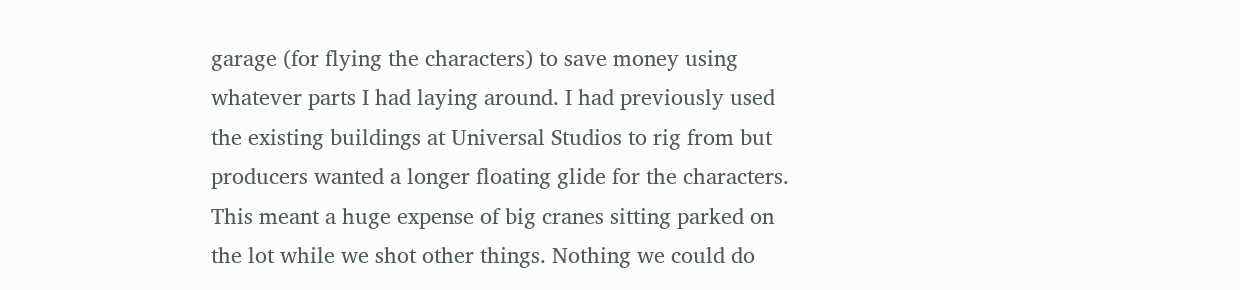garage (for flying the characters) to save money using whatever parts I had laying around. I had previously used the existing buildings at Universal Studios to rig from but producers wanted a longer floating glide for the characters. This meant a huge expense of big cranes sitting parked on the lot while we shot other things. Nothing we could do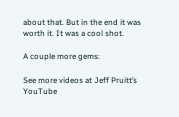about that. But in the end it was worth it. It was a cool shot.

A couple more gems:

See more videos at Jeff Pruitt’s YouTube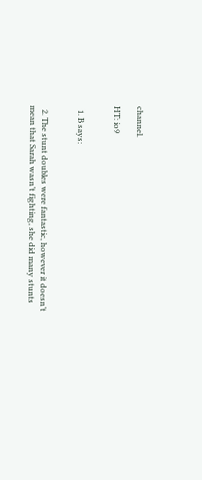channel.

HT: io9


  1. B says:


  2. The stunt doubles were fantastic, however it doesn’t mean that Sarah wasn’t fighting, she did many stunts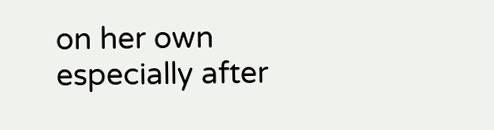on her own especially after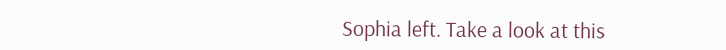Sophia left. Take a look at this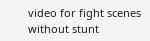video for fight scenes without stunt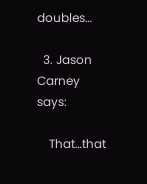doubles…

  3. Jason Carney says:

    That…that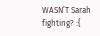WASN’T Sarah fighting? :{